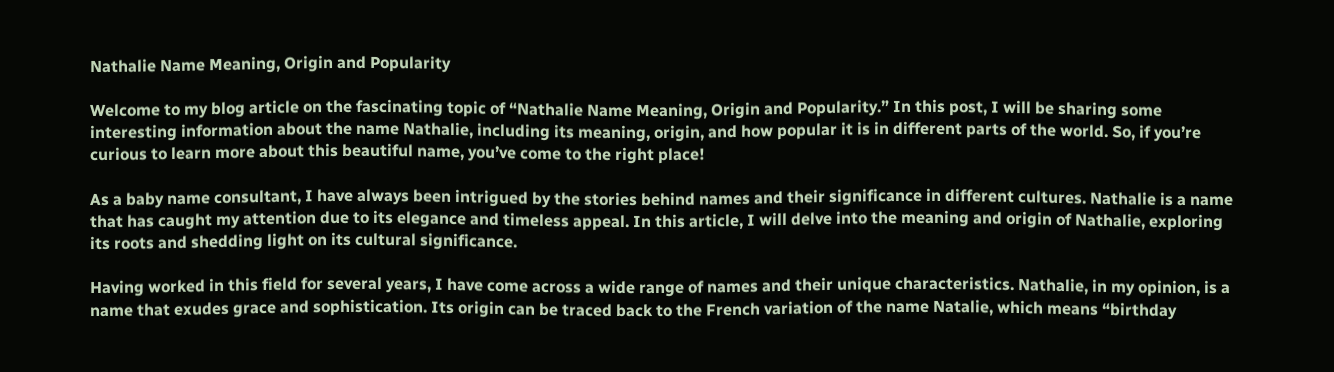Nathalie Name Meaning, Origin and Popularity

Welcome to my blog article on the fascinating topic of “Nathalie Name Meaning, Origin and Popularity.” In this post, I will be sharing some interesting information about the name Nathalie, including its meaning, origin, and how popular it is in different parts of the world. So, if you’re curious to learn more about this beautiful name, you’ve come to the right place!

As a baby name consultant, I have always been intrigued by the stories behind names and their significance in different cultures. Nathalie is a name that has caught my attention due to its elegance and timeless appeal. In this article, I will delve into the meaning and origin of Nathalie, exploring its roots and shedding light on its cultural significance.

Having worked in this field for several years, I have come across a wide range of names and their unique characteristics. Nathalie, in my opinion, is a name that exudes grace and sophistication. Its origin can be traced back to the French variation of the name Natalie, which means “birthday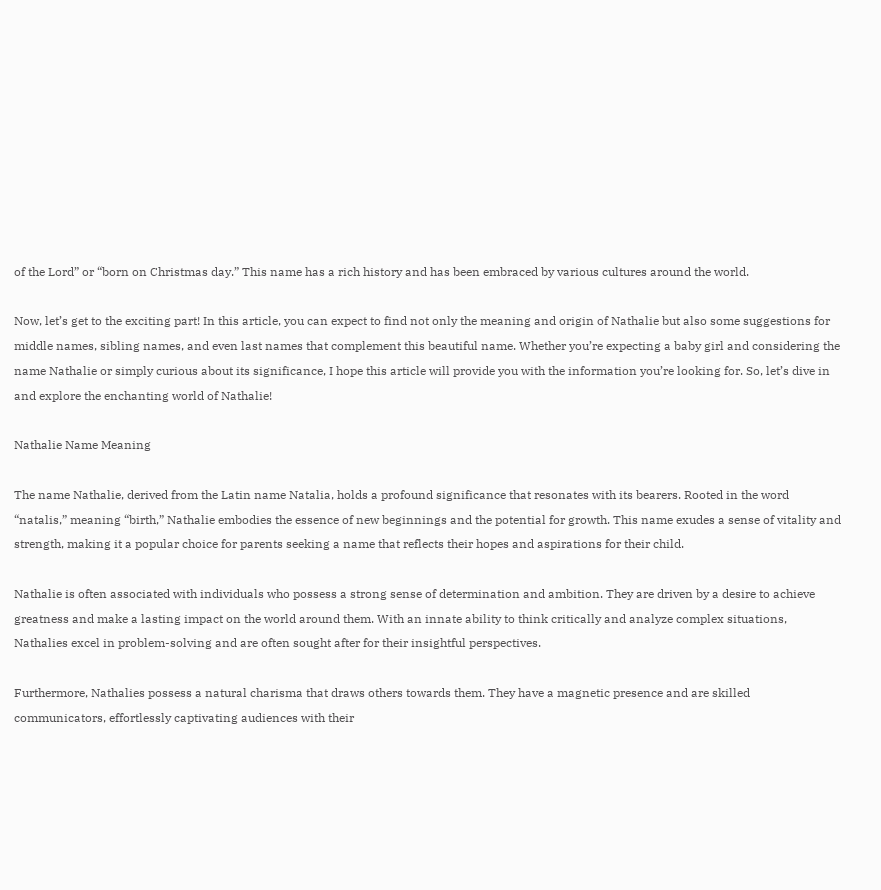of the Lord” or “born on Christmas day.” This name has a rich history and has been embraced by various cultures around the world.

Now, let’s get to the exciting part! In this article, you can expect to find not only the meaning and origin of Nathalie but also some suggestions for middle names, sibling names, and even last names that complement this beautiful name. Whether you’re expecting a baby girl and considering the name Nathalie or simply curious about its significance, I hope this article will provide you with the information you’re looking for. So, let’s dive in and explore the enchanting world of Nathalie!

Nathalie Name Meaning

The name Nathalie, derived from the Latin name Natalia, holds a profound significance that resonates with its bearers. Rooted in the word “natalis,” meaning “birth,” Nathalie embodies the essence of new beginnings and the potential for growth. This name exudes a sense of vitality and strength, making it a popular choice for parents seeking a name that reflects their hopes and aspirations for their child.

Nathalie is often associated with individuals who possess a strong sense of determination and ambition. They are driven by a desire to achieve greatness and make a lasting impact on the world around them. With an innate ability to think critically and analyze complex situations, Nathalies excel in problem-solving and are often sought after for their insightful perspectives.

Furthermore, Nathalies possess a natural charisma that draws others towards them. They have a magnetic presence and are skilled communicators, effortlessly captivating audiences with their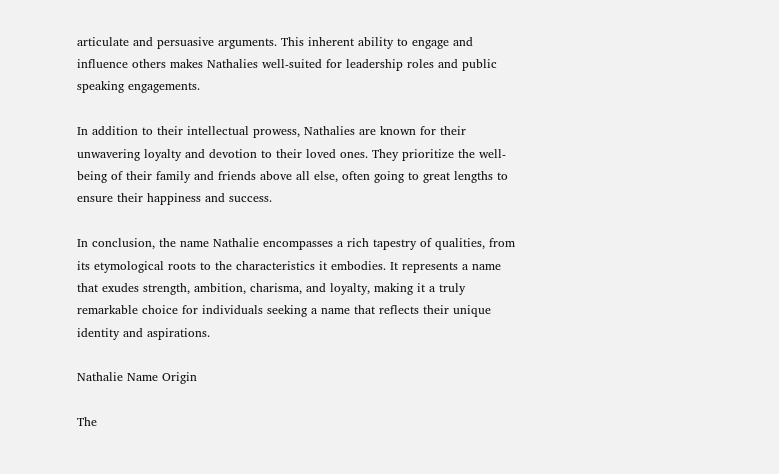articulate and persuasive arguments. This inherent ability to engage and influence others makes Nathalies well-suited for leadership roles and public speaking engagements.

In addition to their intellectual prowess, Nathalies are known for their unwavering loyalty and devotion to their loved ones. They prioritize the well-being of their family and friends above all else, often going to great lengths to ensure their happiness and success.

In conclusion, the name Nathalie encompasses a rich tapestry of qualities, from its etymological roots to the characteristics it embodies. It represents a name that exudes strength, ambition, charisma, and loyalty, making it a truly remarkable choice for individuals seeking a name that reflects their unique identity and aspirations.

Nathalie Name Origin

The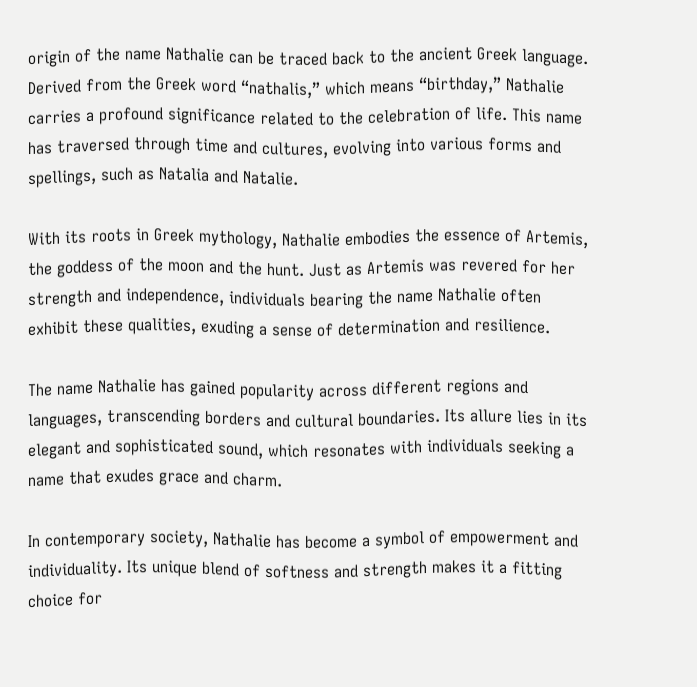origin of the name Nathalie can be traced back to the ancient Greek language. Derived from the Greek word “nathalis,” which means “birthday,” Nathalie carries a profound significance related to the celebration of life. This name has traversed through time and cultures, evolving into various forms and spellings, such as Natalia and Natalie.

With its roots in Greek mythology, Nathalie embodies the essence of Artemis, the goddess of the moon and the hunt. Just as Artemis was revered for her strength and independence, individuals bearing the name Nathalie often exhibit these qualities, exuding a sense of determination and resilience.

The name Nathalie has gained popularity across different regions and languages, transcending borders and cultural boundaries. Its allure lies in its elegant and sophisticated sound, which resonates with individuals seeking a name that exudes grace and charm.

In contemporary society, Nathalie has become a symbol of empowerment and individuality. Its unique blend of softness and strength makes it a fitting choice for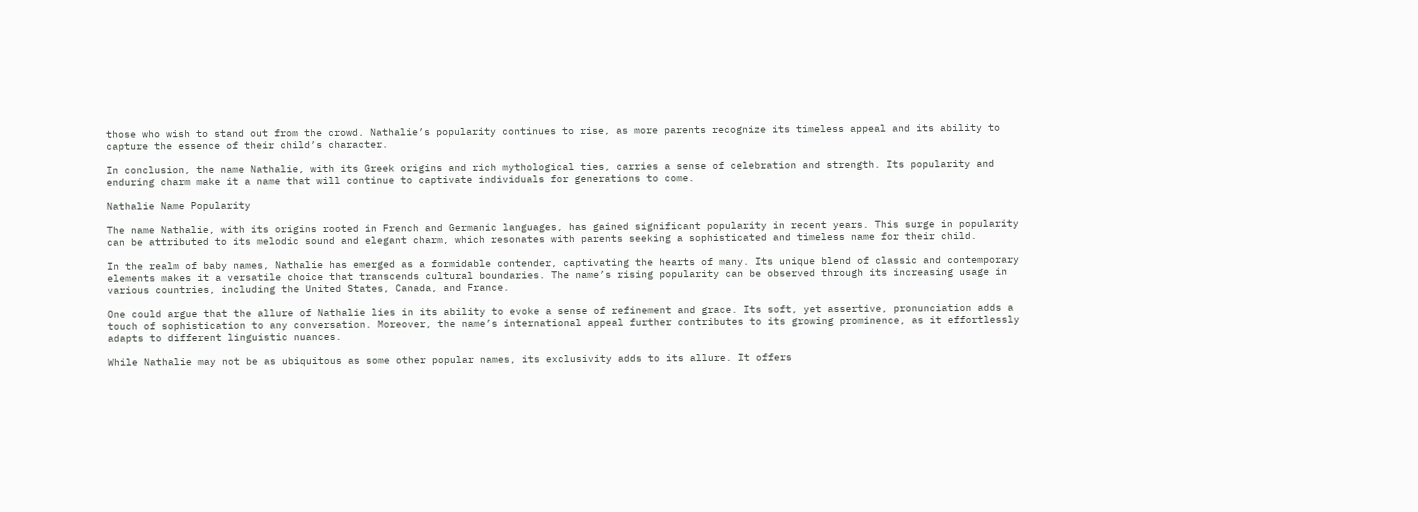those who wish to stand out from the crowd. Nathalie’s popularity continues to rise, as more parents recognize its timeless appeal and its ability to capture the essence of their child’s character.

In conclusion, the name Nathalie, with its Greek origins and rich mythological ties, carries a sense of celebration and strength. Its popularity and enduring charm make it a name that will continue to captivate individuals for generations to come.

Nathalie Name Popularity

The name Nathalie, with its origins rooted in French and Germanic languages, has gained significant popularity in recent years. This surge in popularity can be attributed to its melodic sound and elegant charm, which resonates with parents seeking a sophisticated and timeless name for their child.

In the realm of baby names, Nathalie has emerged as a formidable contender, captivating the hearts of many. Its unique blend of classic and contemporary elements makes it a versatile choice that transcends cultural boundaries. The name’s rising popularity can be observed through its increasing usage in various countries, including the United States, Canada, and France.

One could argue that the allure of Nathalie lies in its ability to evoke a sense of refinement and grace. Its soft, yet assertive, pronunciation adds a touch of sophistication to any conversation. Moreover, the name’s international appeal further contributes to its growing prominence, as it effortlessly adapts to different linguistic nuances.

While Nathalie may not be as ubiquitous as some other popular names, its exclusivity adds to its allure. It offers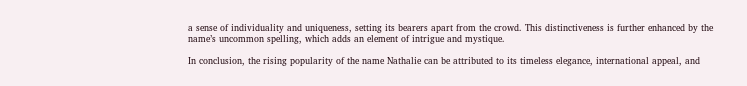a sense of individuality and uniqueness, setting its bearers apart from the crowd. This distinctiveness is further enhanced by the name’s uncommon spelling, which adds an element of intrigue and mystique.

In conclusion, the rising popularity of the name Nathalie can be attributed to its timeless elegance, international appeal, and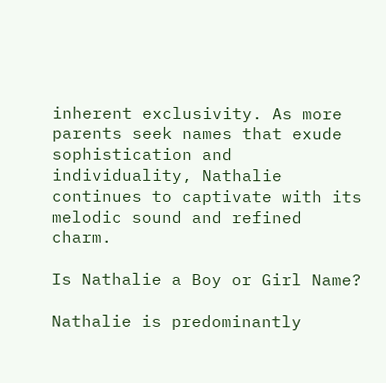inherent exclusivity. As more parents seek names that exude sophistication and individuality, Nathalie continues to captivate with its melodic sound and refined charm.

Is Nathalie a Boy or Girl Name?

Nathalie is predominantly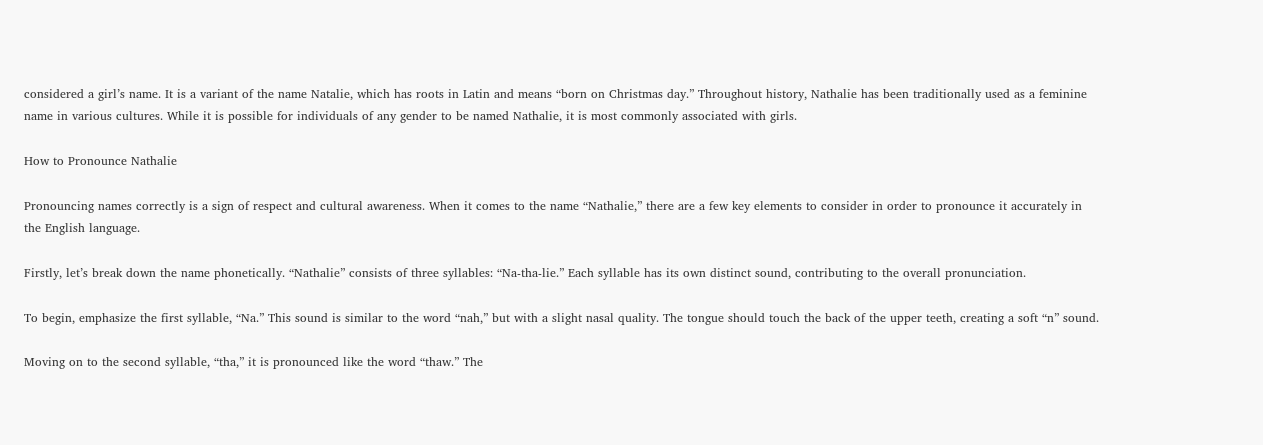considered a girl’s name. It is a variant of the name Natalie, which has roots in Latin and means “born on Christmas day.” Throughout history, Nathalie has been traditionally used as a feminine name in various cultures. While it is possible for individuals of any gender to be named Nathalie, it is most commonly associated with girls.

How to Pronounce Nathalie

Pronouncing names correctly is a sign of respect and cultural awareness. When it comes to the name “Nathalie,” there are a few key elements to consider in order to pronounce it accurately in the English language.

Firstly, let’s break down the name phonetically. “Nathalie” consists of three syllables: “Na-tha-lie.” Each syllable has its own distinct sound, contributing to the overall pronunciation.

To begin, emphasize the first syllable, “Na.” This sound is similar to the word “nah,” but with a slight nasal quality. The tongue should touch the back of the upper teeth, creating a soft “n” sound.

Moving on to the second syllable, “tha,” it is pronounced like the word “thaw.” The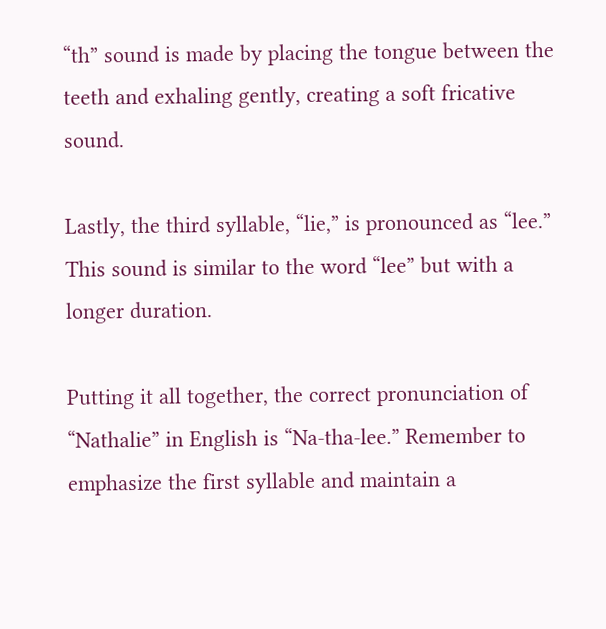“th” sound is made by placing the tongue between the teeth and exhaling gently, creating a soft fricative sound.

Lastly, the third syllable, “lie,” is pronounced as “lee.” This sound is similar to the word “lee” but with a longer duration.

Putting it all together, the correct pronunciation of “Nathalie” in English is “Na-tha-lee.” Remember to emphasize the first syllable and maintain a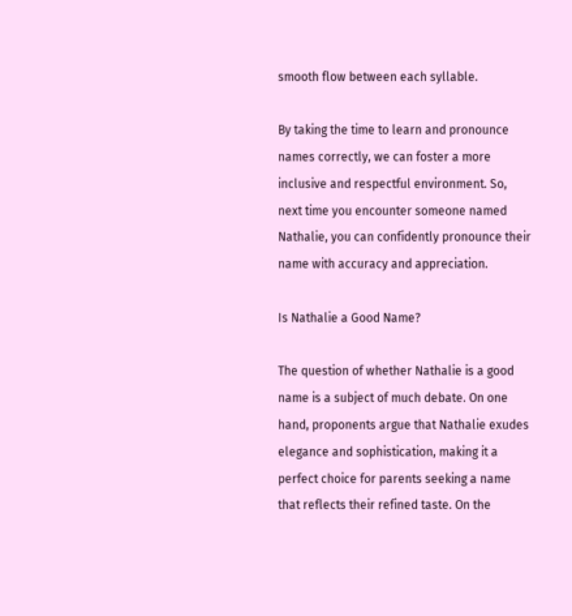smooth flow between each syllable.

By taking the time to learn and pronounce names correctly, we can foster a more inclusive and respectful environment. So, next time you encounter someone named Nathalie, you can confidently pronounce their name with accuracy and appreciation.

Is Nathalie a Good Name?

The question of whether Nathalie is a good name is a subject of much debate. On one hand, proponents argue that Nathalie exudes elegance and sophistication, making it a perfect choice for parents seeking a name that reflects their refined taste. On the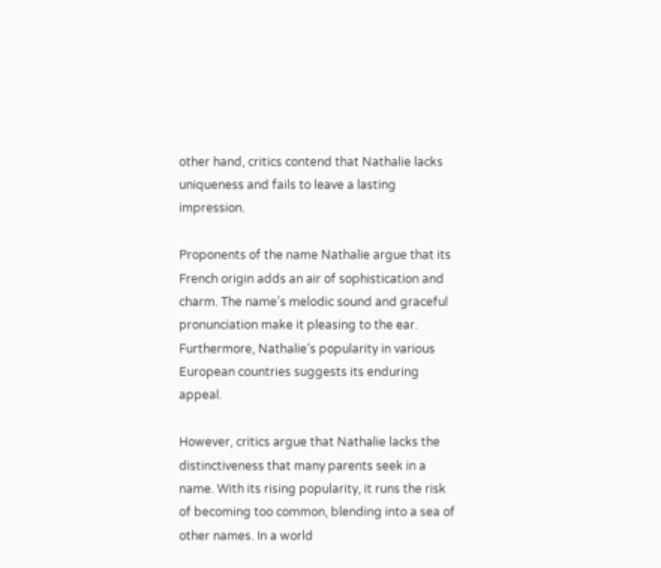other hand, critics contend that Nathalie lacks uniqueness and fails to leave a lasting impression.

Proponents of the name Nathalie argue that its French origin adds an air of sophistication and charm. The name’s melodic sound and graceful pronunciation make it pleasing to the ear. Furthermore, Nathalie’s popularity in various European countries suggests its enduring appeal.

However, critics argue that Nathalie lacks the distinctiveness that many parents seek in a name. With its rising popularity, it runs the risk of becoming too common, blending into a sea of other names. In a world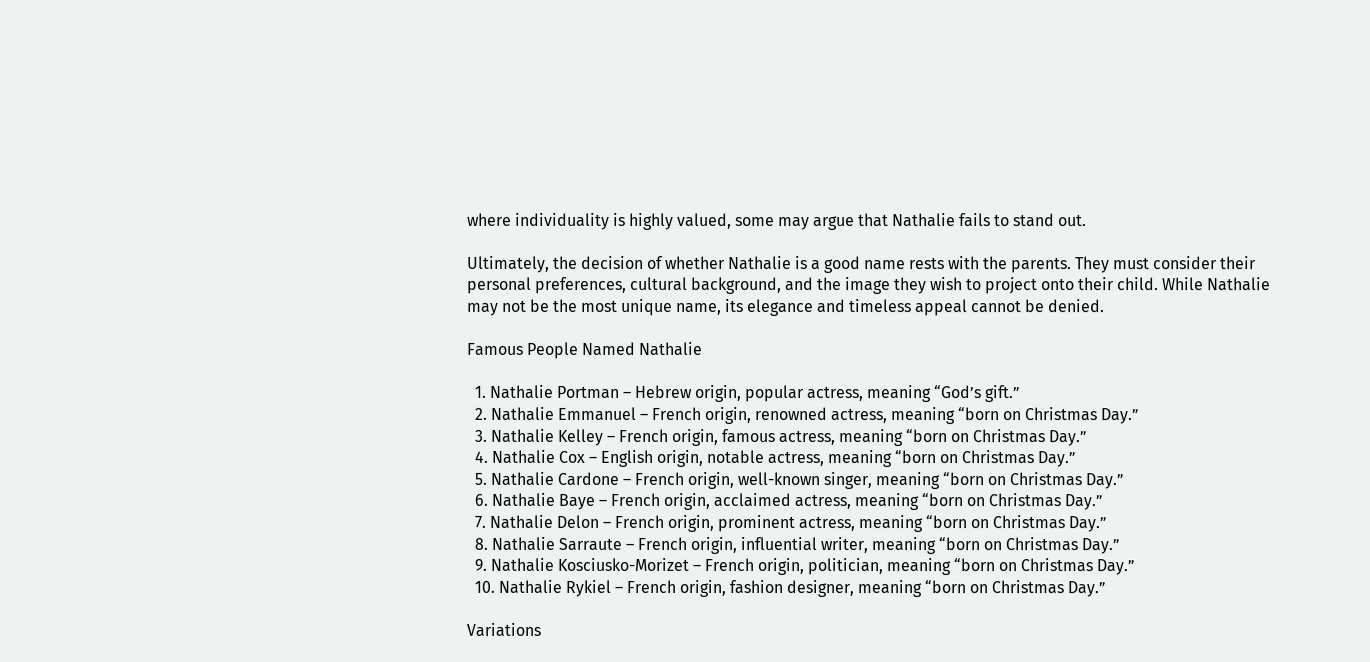where individuality is highly valued, some may argue that Nathalie fails to stand out.

Ultimately, the decision of whether Nathalie is a good name rests with the parents. They must consider their personal preferences, cultural background, and the image they wish to project onto their child. While Nathalie may not be the most unique name, its elegance and timeless appeal cannot be denied.

Famous People Named Nathalie

  1. Nathalie Portman – Hebrew origin, popular actress, meaning “God’s gift.”
  2. Nathalie Emmanuel – French origin, renowned actress, meaning “born on Christmas Day.”
  3. Nathalie Kelley – French origin, famous actress, meaning “born on Christmas Day.”
  4. Nathalie Cox – English origin, notable actress, meaning “born on Christmas Day.”
  5. Nathalie Cardone – French origin, well-known singer, meaning “born on Christmas Day.”
  6. Nathalie Baye – French origin, acclaimed actress, meaning “born on Christmas Day.”
  7. Nathalie Delon – French origin, prominent actress, meaning “born on Christmas Day.”
  8. Nathalie Sarraute – French origin, influential writer, meaning “born on Christmas Day.”
  9. Nathalie Kosciusko-Morizet – French origin, politician, meaning “born on Christmas Day.”
  10. Nathalie Rykiel – French origin, fashion designer, meaning “born on Christmas Day.”

Variations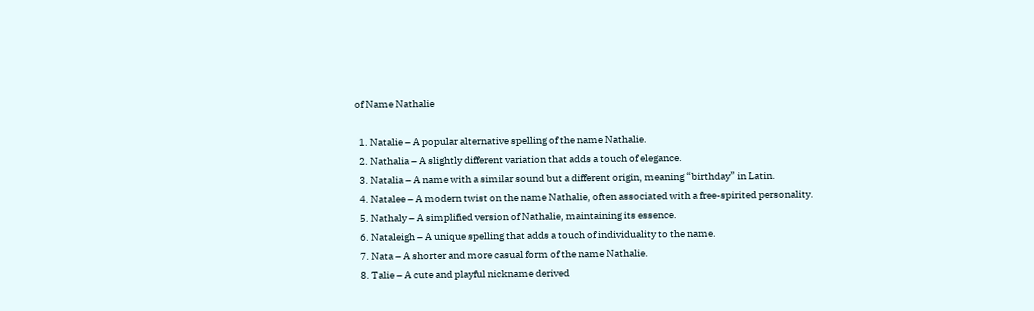of Name Nathalie

  1. Natalie – A popular alternative spelling of the name Nathalie.
  2. Nathalia – A slightly different variation that adds a touch of elegance.
  3. Natalia – A name with a similar sound but a different origin, meaning “birthday” in Latin.
  4. Natalee – A modern twist on the name Nathalie, often associated with a free-spirited personality.
  5. Nathaly – A simplified version of Nathalie, maintaining its essence.
  6. Nataleigh – A unique spelling that adds a touch of individuality to the name.
  7. Nata – A shorter and more casual form of the name Nathalie.
  8. Talie – A cute and playful nickname derived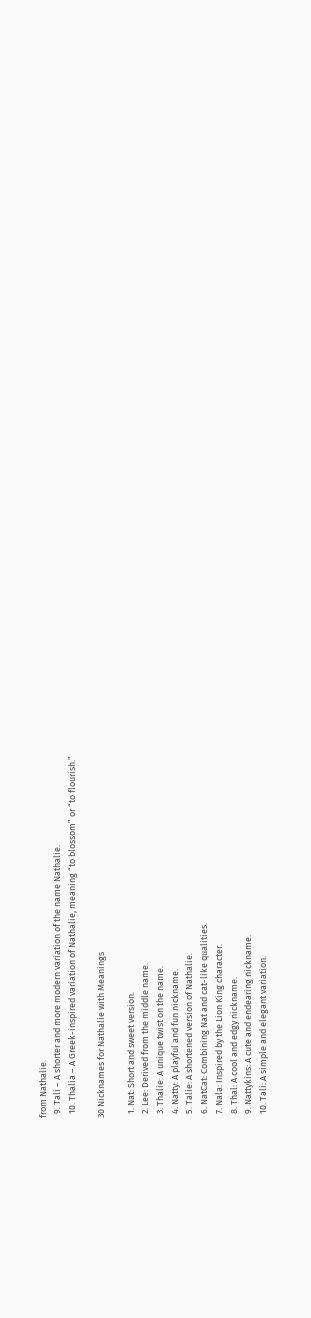from Nathalie.
  9. Tali – A shorter and more modern variation of the name Nathalie.
  10. Thalia – A Greek-inspired variation of Nathalie, meaning “to blossom” or “to flourish.”

30 Nicknames for Nathalie with Meanings

  1. Nat: Short and sweet version.
  2. Lee: Derived from the middle name.
  3. Thalie: A unique twist on the name.
  4. Natty: A playful and fun nickname.
  5. Talie: A shortened version of Nathalie.
  6. NatCat: Combining Nat and cat-like qualities.
  7. Nala: Inspired by the Lion King character.
  8. Thal: A cool and edgy nickname.
  9. Nattykins: A cute and endearing nickname.
  10. Tali: A simple and elegant variation.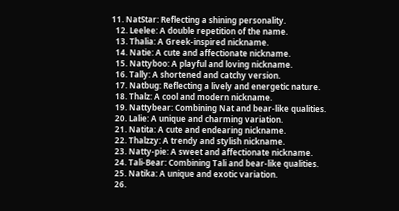11. NatStar: Reflecting a shining personality.
  12. Leelee: A double repetition of the name.
  13. Thalia: A Greek-inspired nickname.
  14. Natie: A cute and affectionate nickname.
  15. Nattyboo: A playful and loving nickname.
  16. Tally: A shortened and catchy version.
  17. Natbug: Reflecting a lively and energetic nature.
  18. Thalz: A cool and modern nickname.
  19. Nattybear: Combining Nat and bear-like qualities.
  20. Lalie: A unique and charming variation.
  21. Natita: A cute and endearing nickname.
  22. Thalzzy: A trendy and stylish nickname.
  23. Natty-pie: A sweet and affectionate nickname.
  24. Tali-Bear: Combining Tali and bear-like qualities.
  25. Natika: A unique and exotic variation.
  26.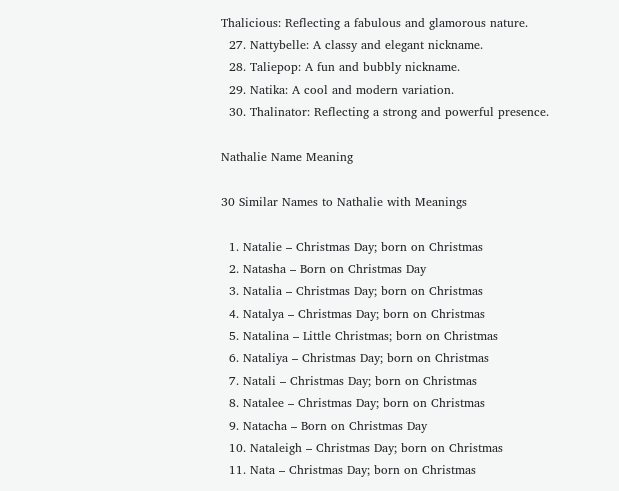Thalicious: Reflecting a fabulous and glamorous nature.
  27. Nattybelle: A classy and elegant nickname.
  28. Taliepop: A fun and bubbly nickname.
  29. Natika: A cool and modern variation.
  30. Thalinator: Reflecting a strong and powerful presence.

Nathalie Name Meaning

30 Similar Names to Nathalie with Meanings

  1. Natalie – Christmas Day; born on Christmas
  2. Natasha – Born on Christmas Day
  3. Natalia – Christmas Day; born on Christmas
  4. Natalya – Christmas Day; born on Christmas
  5. Natalina – Little Christmas; born on Christmas
  6. Nataliya – Christmas Day; born on Christmas
  7. Natali – Christmas Day; born on Christmas
  8. Natalee – Christmas Day; born on Christmas
  9. Natacha – Born on Christmas Day
  10. Nataleigh – Christmas Day; born on Christmas
  11. Nata – Christmas Day; born on Christmas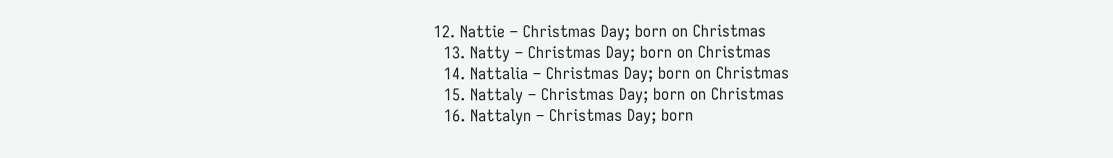12. Nattie – Christmas Day; born on Christmas
  13. Natty – Christmas Day; born on Christmas
  14. Nattalia – Christmas Day; born on Christmas
  15. Nattaly – Christmas Day; born on Christmas
  16. Nattalyn – Christmas Day; born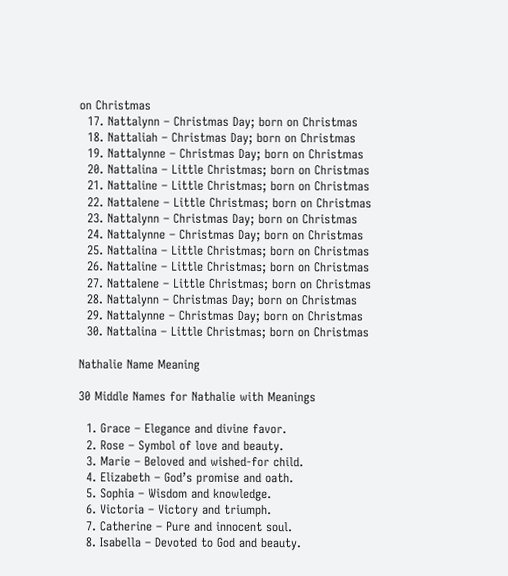on Christmas
  17. Nattalynn – Christmas Day; born on Christmas
  18. Nattaliah – Christmas Day; born on Christmas
  19. Nattalynne – Christmas Day; born on Christmas
  20. Nattalina – Little Christmas; born on Christmas
  21. Nattaline – Little Christmas; born on Christmas
  22. Nattalene – Little Christmas; born on Christmas
  23. Nattalynn – Christmas Day; born on Christmas
  24. Nattalynne – Christmas Day; born on Christmas
  25. Nattalina – Little Christmas; born on Christmas
  26. Nattaline – Little Christmas; born on Christmas
  27. Nattalene – Little Christmas; born on Christmas
  28. Nattalynn – Christmas Day; born on Christmas
  29. Nattalynne – Christmas Day; born on Christmas
  30. Nattalina – Little Christmas; born on Christmas

Nathalie Name Meaning

30 Middle Names for Nathalie with Meanings

  1. Grace – Elegance and divine favor.
  2. Rose – Symbol of love and beauty.
  3. Marie – Beloved and wished-for child.
  4. Elizabeth – God’s promise and oath.
  5. Sophia – Wisdom and knowledge.
  6. Victoria – Victory and triumph.
  7. Catherine – Pure and innocent soul.
  8. Isabella – Devoted to God and beauty.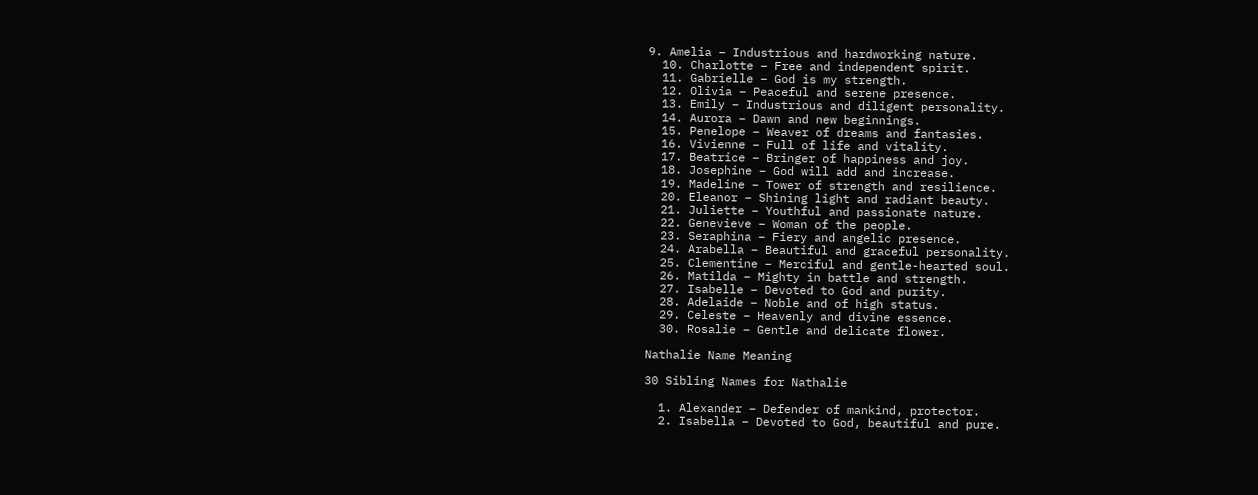9. Amelia – Industrious and hardworking nature.
  10. Charlotte – Free and independent spirit.
  11. Gabrielle – God is my strength.
  12. Olivia – Peaceful and serene presence.
  13. Emily – Industrious and diligent personality.
  14. Aurora – Dawn and new beginnings.
  15. Penelope – Weaver of dreams and fantasies.
  16. Vivienne – Full of life and vitality.
  17. Beatrice – Bringer of happiness and joy.
  18. Josephine – God will add and increase.
  19. Madeline – Tower of strength and resilience.
  20. Eleanor – Shining light and radiant beauty.
  21. Juliette – Youthful and passionate nature.
  22. Genevieve – Woman of the people.
  23. Seraphina – Fiery and angelic presence.
  24. Arabella – Beautiful and graceful personality.
  25. Clementine – Merciful and gentle-hearted soul.
  26. Matilda – Mighty in battle and strength.
  27. Isabelle – Devoted to God and purity.
  28. Adelaide – Noble and of high status.
  29. Celeste – Heavenly and divine essence.
  30. Rosalie – Gentle and delicate flower.

Nathalie Name Meaning

30 Sibling Names for Nathalie

  1. Alexander – Defender of mankind, protector.
  2. Isabella – Devoted to God, beautiful and pure.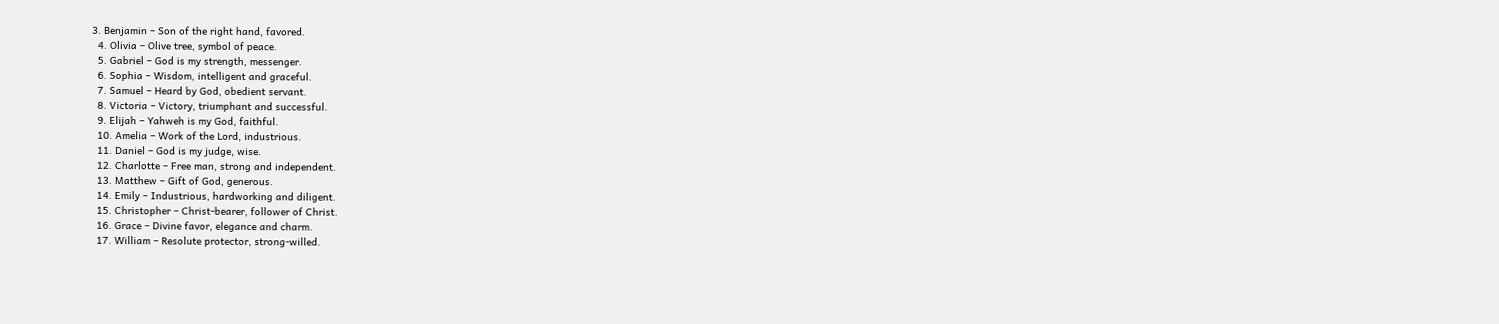3. Benjamin – Son of the right hand, favored.
  4. Olivia – Olive tree, symbol of peace.
  5. Gabriel – God is my strength, messenger.
  6. Sophia – Wisdom, intelligent and graceful.
  7. Samuel – Heard by God, obedient servant.
  8. Victoria – Victory, triumphant and successful.
  9. Elijah – Yahweh is my God, faithful.
  10. Amelia – Work of the Lord, industrious.
  11. Daniel – God is my judge, wise.
  12. Charlotte – Free man, strong and independent.
  13. Matthew – Gift of God, generous.
  14. Emily – Industrious, hardworking and diligent.
  15. Christopher – Christ-bearer, follower of Christ.
  16. Grace – Divine favor, elegance and charm.
  17. William – Resolute protector, strong-willed.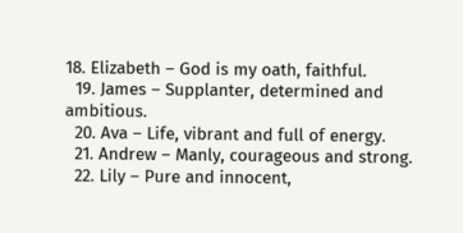18. Elizabeth – God is my oath, faithful.
  19. James – Supplanter, determined and ambitious.
  20. Ava – Life, vibrant and full of energy.
  21. Andrew – Manly, courageous and strong.
  22. Lily – Pure and innocent,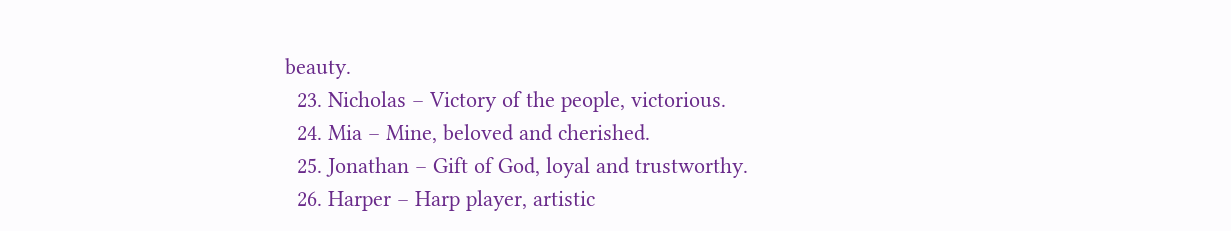beauty.
  23. Nicholas – Victory of the people, victorious.
  24. Mia – Mine, beloved and cherished.
  25. Jonathan – Gift of God, loyal and trustworthy.
  26. Harper – Harp player, artistic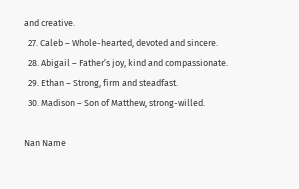and creative.
  27. Caleb – Whole-hearted, devoted and sincere.
  28. Abigail – Father’s joy, kind and compassionate.
  29. Ethan – Strong, firm and steadfast.
  30. Madison – Son of Matthew, strong-willed.

Nan Name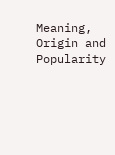Meaning, Origin and Popularity